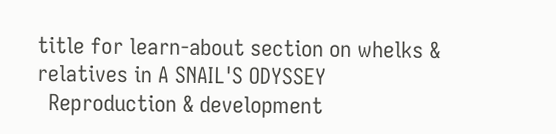title for learn-about section on whelks & relatives in A SNAIL'S ODYSSEY
  Reproduction & development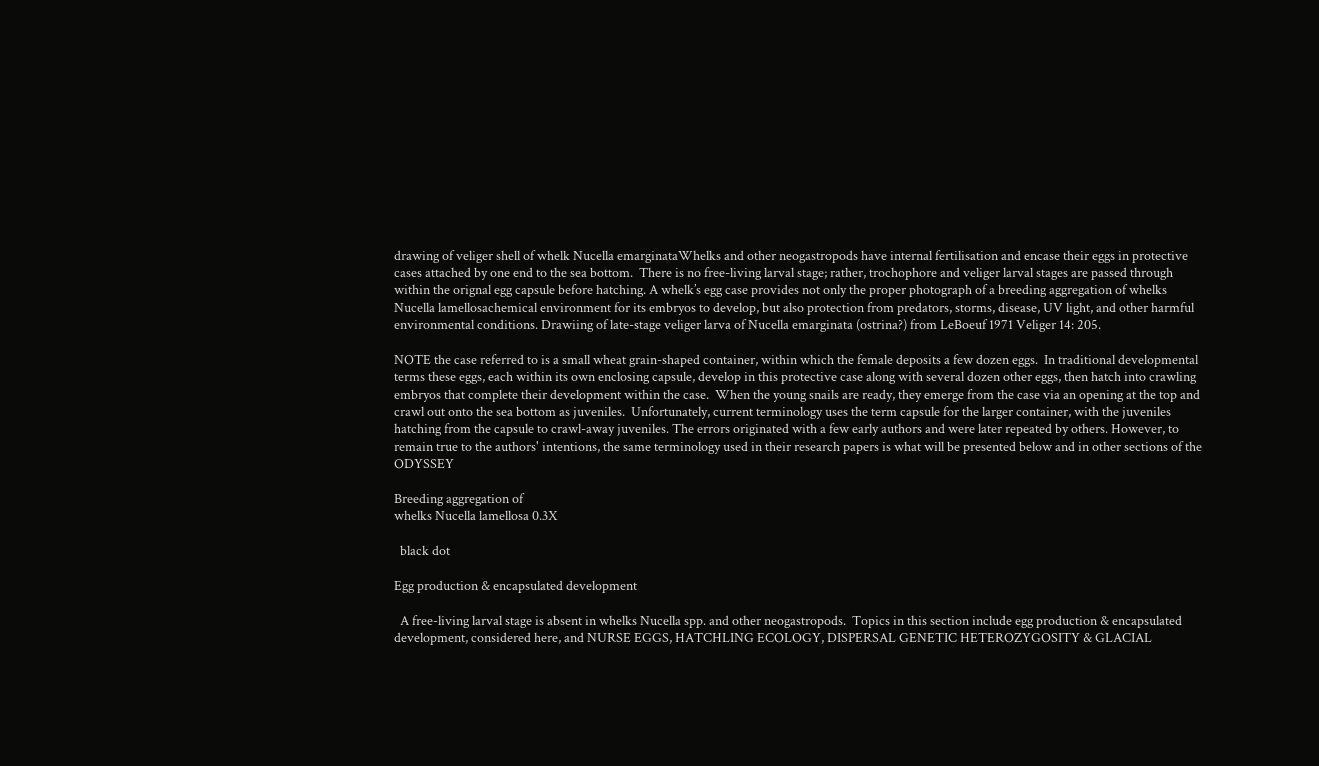drawing of veliger shell of whelk Nucella emarginataWhelks and other neogastropods have internal fertilisation and encase their eggs in protective cases attached by one end to the sea bottom.  There is no free-living larval stage; rather, trochophore and veliger larval stages are passed through within the orignal egg capsule before hatching. A whelk’s egg case provides not only the proper photograph of a breeding aggregation of whelks Nucella lamellosachemical environment for its embryos to develop, but also protection from predators, storms, disease, UV light, and other harmful environmental conditions. Drawiing of late-stage veliger larva of Nucella emarginata (ostrina?) from LeBoeuf 1971 Veliger 14: 205.

NOTE the case referred to is a small wheat grain-shaped container, within which the female deposits a few dozen eggs.  In traditional developmental terms these eggs, each within its own enclosing capsule, develop in this protective case along with several dozen other eggs, then hatch into crawling embryos that complete their development within the case.  When the young snails are ready, they emerge from the case via an opening at the top and crawl out onto the sea bottom as juveniles.  Unfortunately, current terminology uses the term capsule for the larger container, with the juveniles hatching from the capsule to crawl-away juveniles. The errors originated with a few early authors and were later repeated by others. However, to remain true to the authors' intentions, the same terminology used in their research papers is what will be presented below and in other sections of the ODYSSEY

Breeding aggregation of
whelks Nucella lamellosa 0.3X

  black dot

Egg production & encapsulated development

  A free-living larval stage is absent in whelks Nucella spp. and other neogastropods.  Topics in this section include egg production & encapsulated development, considered here, and NURSE EGGS, HATCHLING ECOLOGY, DISPERSAL GENETIC HETEROZYGOSITY & GLACIAL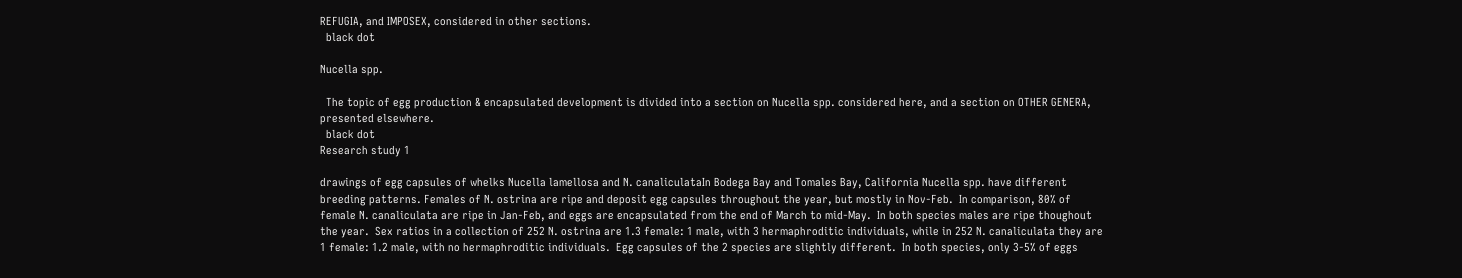REFUGIA, and IMPOSEX, considered in other sections.
  black dot

Nucella spp.

  The topic of egg production & encapsulated development is divided into a section on Nucella spp. considered here, and a section on OTHER GENERA, presented elsewhere.
  black dot
Research study 1

drawings of egg capsules of whelks Nucella lamellosa and N. canaliculataIn Bodega Bay and Tomales Bay, California Nucella spp. have different breeding patterns. Females of N. ostrina are ripe and deposit egg capsules throughout the year, but mostly in Nov-Feb.  In comparison, 80% of female N. canaliculata are ripe in Jan-Feb, and eggs are encapsulated from the end of March to mid-May.  In both species males are ripe thoughout the year.  Sex ratios in a collection of 252 N. ostrina are 1.3 female: 1 male, with 3 hermaphroditic individuals, while in 252 N. canaliculata they are 1 female: 1.2 male, with no hermaphroditic individuals.  Egg capsules of the 2 species are slightly different.  In both species, only 3-5% of eggs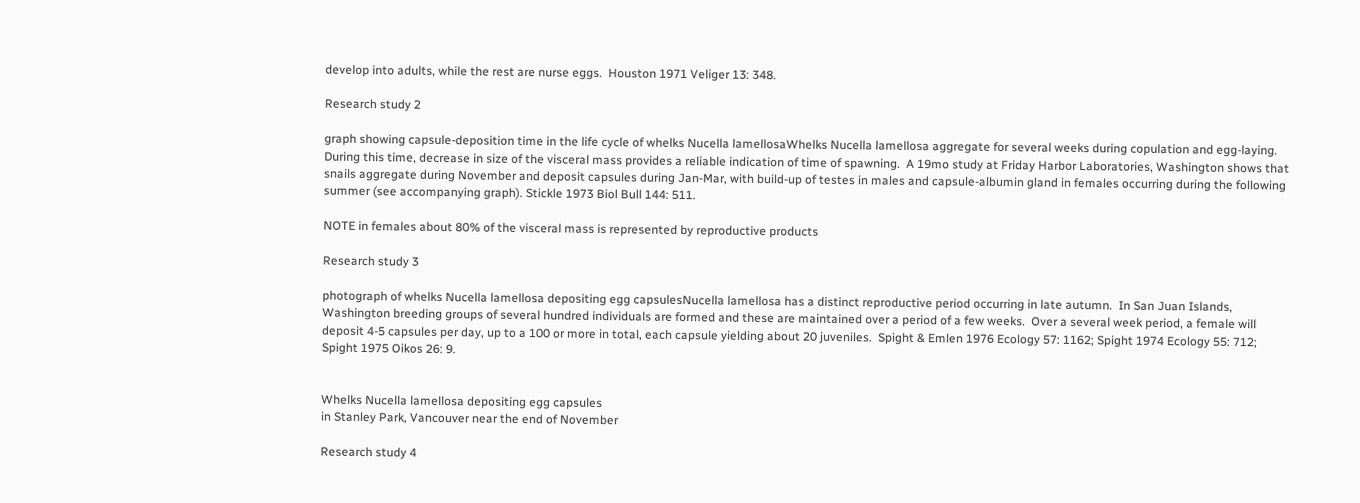develop into adults, while the rest are nurse eggs.  Houston 1971 Veliger 13: 348.

Research study 2

graph showing capsule-deposition time in the life cycle of whelks Nucella lamellosaWhelks Nucella lamellosa aggregate for several weeks during copulation and egg-laying.  During this time, decrease in size of the visceral mass provides a reliable indication of time of spawning.  A 19mo study at Friday Harbor Laboratories, Washington shows that snails aggregate during November and deposit capsules during Jan-Mar, with build-up of testes in males and capsule-albumin gland in females occurring during the following summer (see accompanying graph). Stickle 1973 Biol Bull 144: 511.

NOTE in females about 80% of the visceral mass is represented by reproductive products

Research study 3

photograph of whelks Nucella lamellosa depositing egg capsulesNucella lamellosa has a distinct reproductive period occurring in late autumn.  In San Juan Islands, Washington breeding groups of several hundred individuals are formed and these are maintained over a period of a few weeks.  Over a several week period, a female will deposit 4-5 capsules per day, up to a 100 or more in total, each capsule yielding about 20 juveniles.  Spight & Emlen 1976 Ecology 57: 1162; Spight 1974 Ecology 55: 712; Spight 1975 Oikos 26: 9.


Whelks Nucella lamellosa depositing egg capsules
in Stanley Park, Vancouver near the end of November

Research study 4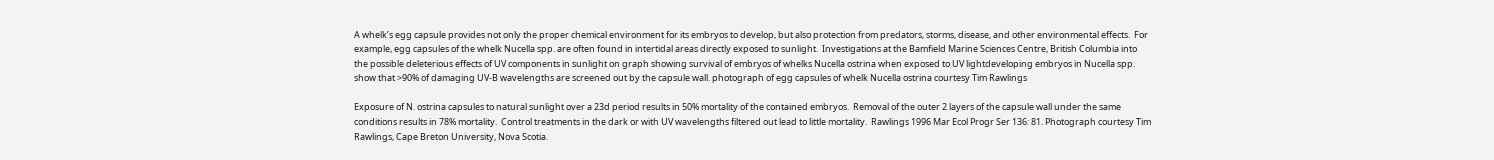A whelk’s egg capsule provides not only the proper chemical environment for its embryos to develop, but also protection from predators, storms, disease, and other environmental effects.  For example, egg capsules of the whelk Nucella spp. are often found in intertidal areas directly exposed to sunlight.  Investigations at the Bamfield Marine Sciences Centre, British Columbia into the possible deleterious effects of UV components in sunlight on graph showing survival of embryos of whelks Nucella ostrina when exposed to UV lightdeveloping embryos in Nucella spp. show that >90% of damaging UV-B wavelengths are screened out by the capsule wall. photograph of egg capsules of whelk Nucella ostrina courtesy Tim Rawlings

Exposure of N. ostrina capsules to natural sunlight over a 23d period results in 50% mortality of the contained embryos.  Removal of the outer 2 layers of the capsule wall under the same conditions results in 78% mortality.  Control treatments in the dark or with UV wavelengths filtered out lead to little mortality.  Rawlings 1996 Mar Ecol Progr Ser 136: 81. Photograph courtesy Tim Rawlings, Cape Breton University, Nova Scotia.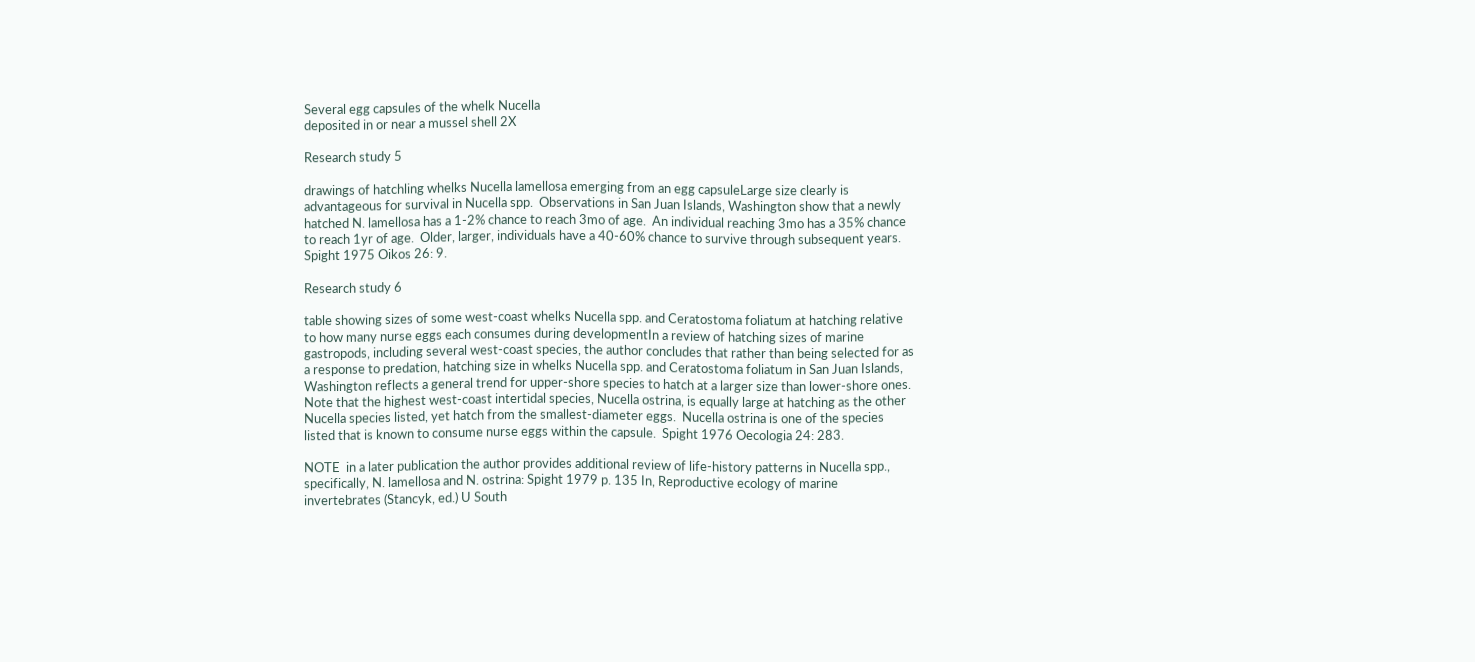Several egg capsules of the whelk Nucella
deposited in or near a mussel shell 2X

Research study 5

drawings of hatchling whelks Nucella lamellosa emerging from an egg capsuleLarge size clearly is advantageous for survival in Nucella spp.  Observations in San Juan Islands, Washington show that a newly hatched N. lamellosa has a 1-2% chance to reach 3mo of age.  An individual reaching 3mo has a 35% chance to reach 1yr of age.  Older, larger, individuals have a 40-60% chance to survive through subsequent years.  Spight 1975 Oikos 26: 9.

Research study 6

table showing sizes of some west-coast whelks Nucella spp. and Ceratostoma foliatum at hatching relative to how many nurse eggs each consumes during developmentIn a review of hatching sizes of marine gastropods, including several west-coast species, the author concludes that rather than being selected for as a response to predation, hatching size in whelks Nucella spp. and Ceratostoma foliatum in San Juan Islands, Washington reflects a general trend for upper-shore species to hatch at a larger size than lower-shore ones.  Note that the highest west-coast intertidal species, Nucella ostrina, is equally large at hatching as the other Nucella species listed, yet hatch from the smallest-diameter eggs.  Nucella ostrina is one of the species listed that is known to consume nurse eggs within the capsule.  Spight 1976 Oecologia 24: 283.

NOTE  in a later publication the author provides additional review of life-history patterns in Nucella spp., specifically, N. lamellosa and N. ostrina: Spight 1979 p. 135 In, Reproductive ecology of marine invertebrates (Stancyk, ed.) U South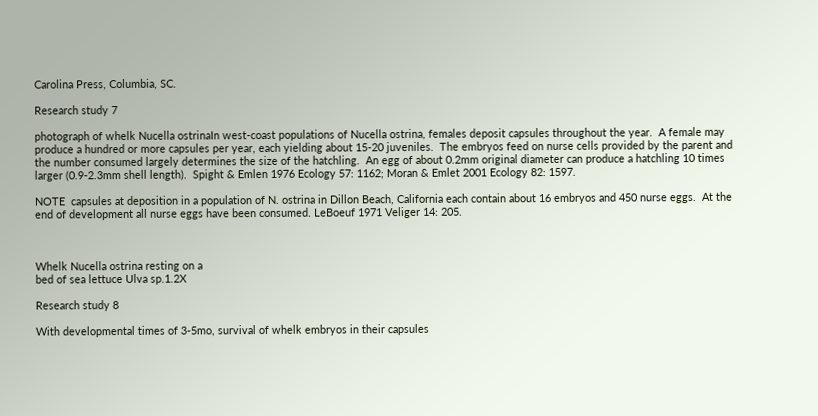Carolina Press, Columbia, SC.

Research study 7

photograph of whelk Nucella ostrinaIn west-coast populations of Nucella ostrina, females deposit capsules throughout the year.  A female may produce a hundred or more capsules per year, each yielding about 15-20 juveniles.  The embryos feed on nurse cells provided by the parent and the number consumed largely determines the size of the hatchling.  An egg of about 0.2mm original diameter can produce a hatchling 10 times larger (0.9-2.3mm shell length).  Spight & Emlen 1976 Ecology 57: 1162; Moran & Emlet 2001 Ecology 82: 1597.

NOTE  capsules at deposition in a population of N. ostrina in Dillon Beach, California each contain about 16 embryos and 450 nurse eggs.  At the end of development all nurse eggs have been consumed. LeBoeuf 1971 Veliger 14: 205.



Whelk Nucella ostrina resting on a
bed of sea lettuce Ulva sp.1.2X

Research study 8

With developmental times of 3-5mo, survival of whelk embryos in their capsules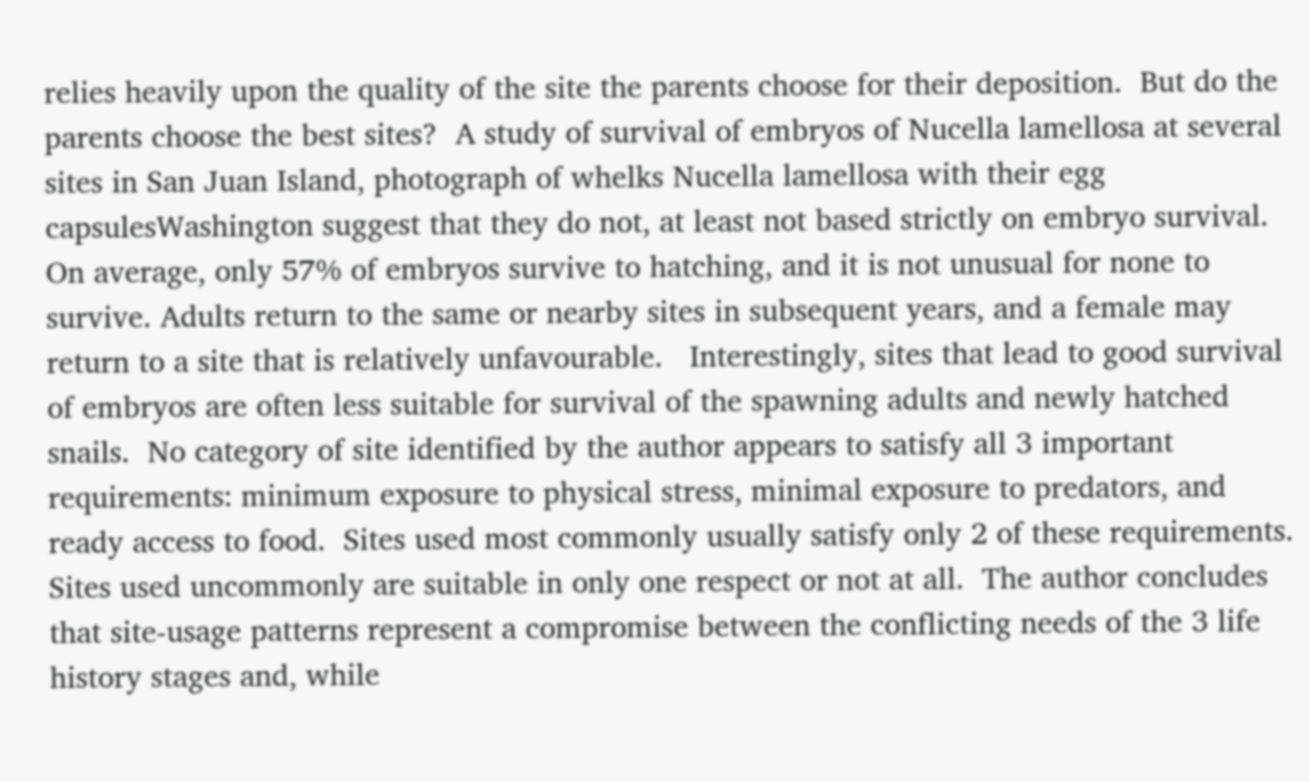relies heavily upon the quality of the site the parents choose for their deposition.  But do the parents choose the best sites?  A study of survival of embryos of Nucella lamellosa at several sites in San Juan Island, photograph of whelks Nucella lamellosa with their egg capsulesWashington suggest that they do not, at least not based strictly on embryo survival.  On average, only 57% of embryos survive to hatching, and it is not unusual for none to survive. Adults return to the same or nearby sites in subsequent years, and a female may return to a site that is relatively unfavourable.   Interestingly, sites that lead to good survival of embryos are often less suitable for survival of the spawning adults and newly hatched snails.  No category of site identified by the author appears to satisfy all 3 important requirements: minimum exposure to physical stress, minimal exposure to predators, and ready access to food.  Sites used most commonly usually satisfy only 2 of these requirements.  Sites used uncommonly are suitable in only one respect or not at all.  The author concludes that site-usage patterns represent a compromise between the conflicting needs of the 3 life history stages and, while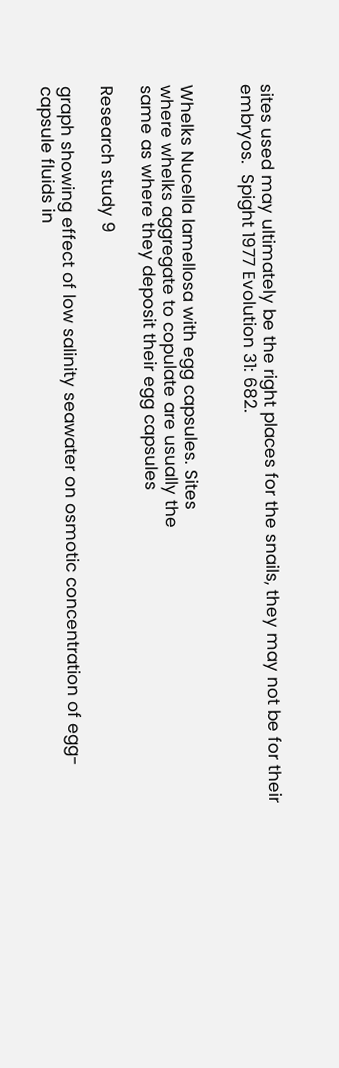sites used may ultimately be the right places for the snails, they may not be for their embryos.  Spight 1977 Evolution 31: 682.


Whelks Nucella lamellosa with egg capsules. Sites
where whelks aggregate to copulate are usually the
same as where they deposit their egg capsules

Research study 9

graph showing effect of low salinity seawater on osmotic concentration of egg-capsule fluids in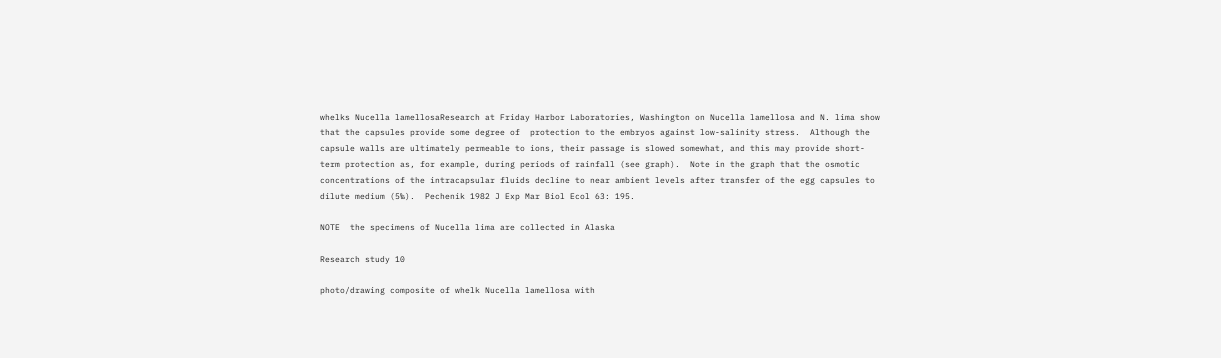whelks Nucella lamellosaResearch at Friday Harbor Laboratories, Washington on Nucella lamellosa and N. lima show that the capsules provide some degree of  protection to the embryos against low-salinity stress.  Although the capsule walls are ultimately permeable to ions, their passage is slowed somewhat, and this may provide short-term protection as, for example, during periods of rainfall (see graph).  Note in the graph that the osmotic concentrations of the intracapsular fluids decline to near ambient levels after transfer of the egg capsules to dilute medium (5‰).  Pechenik 1982 J Exp Mar Biol Ecol 63: 195.

NOTE  the specimens of Nucella lima are collected in Alaska

Research study 10

photo/drawing composite of whelk Nucella lamellosa with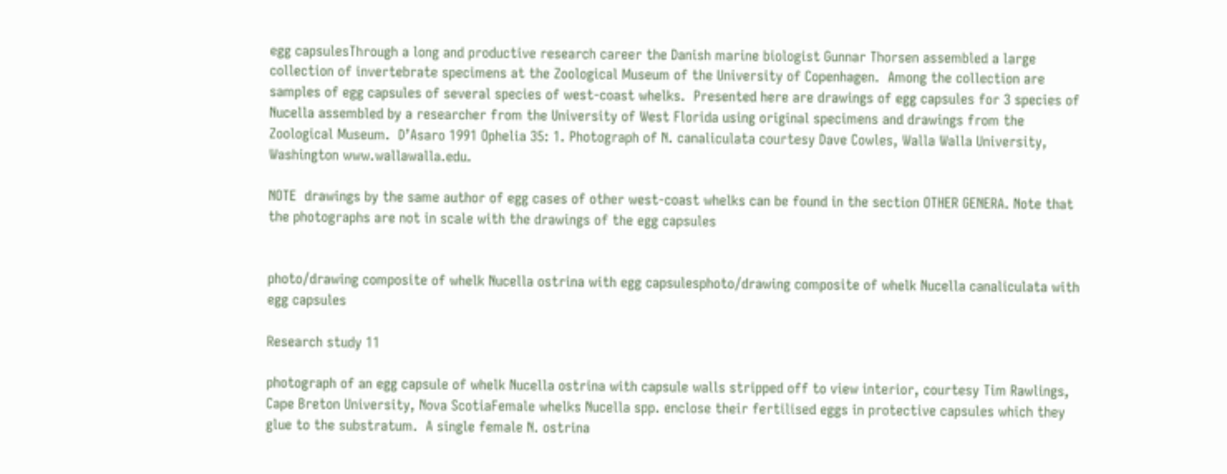egg capsulesThrough a long and productive research career the Danish marine biologist Gunnar Thorsen assembled a large collection of invertebrate specimens at the Zoological Museum of the University of Copenhagen.  Among the collection are samples of egg capsules of several species of west-coast whelks.  Presented here are drawings of egg capsules for 3 species of Nucella assembled by a researcher from the University of West Florida using original specimens and drawings from the Zoological Museum.  D’Asaro 1991 Ophelia 35: 1. Photograph of N. canaliculata courtesy Dave Cowles, Walla Walla University, Washington www.wallawalla.edu.

NOTE  drawings by the same author of egg cases of other west-coast whelks can be found in the section OTHER GENERA. Note that the photographs are not in scale with the drawings of the egg capsules


photo/drawing composite of whelk Nucella ostrina with egg capsulesphoto/drawing composite of whelk Nucella canaliculata with egg capsules

Research study 11

photograph of an egg capsule of whelk Nucella ostrina with capsule walls stripped off to view interior, courtesy Tim Rawlings, Cape Breton University, Nova ScotiaFemale whelks Nucella spp. enclose their fertilised eggs in protective capsules which they glue to the substratum.  A single female N. ostrina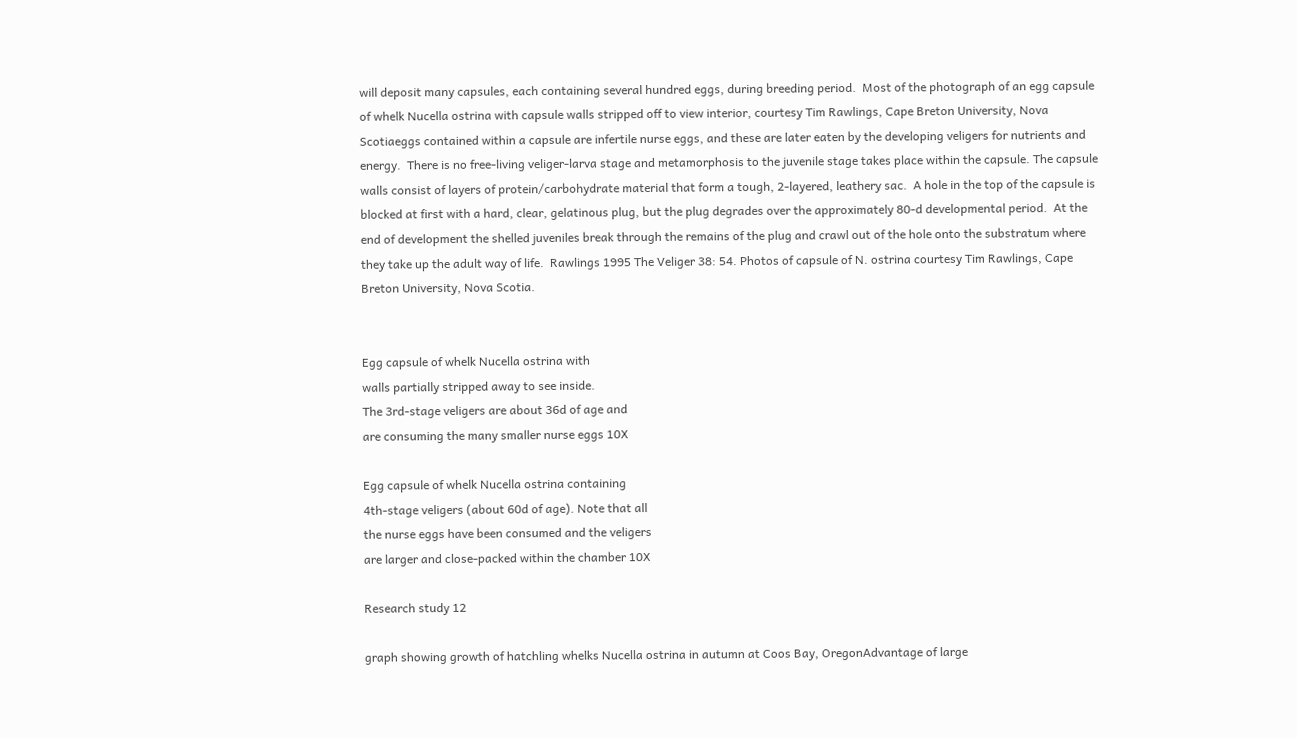will deposit many capsules, each containing several hundred eggs, during breeding period.  Most of the photograph of an egg capsule of whelk Nucella ostrina with capsule walls stripped off to view interior, courtesy Tim Rawlings, Cape Breton University, Nova Scotiaeggs contained within a capsule are infertile nurse eggs, and these are later eaten by the developing veligers for nutrients and energy.  There is no free-living veliger-larva stage and metamorphosis to the juvenile stage takes place within the capsule. The capsule walls consist of layers of protein/carbohydrate material that form a tough, 2-layered, leathery sac.  A hole in the top of the capsule is blocked at first with a hard, clear, gelatinous plug, but the plug degrades over the approximately 80-d developmental period.  At the end of development the shelled juveniles break through the remains of the plug and crawl out of the hole onto the substratum where they take up the adult way of life.  Rawlings 1995 The Veliger 38: 54. Photos of capsule of N. ostrina courtesy Tim Rawlings, Cape Breton University, Nova Scotia.


Egg capsule of whelk Nucella ostrina with
walls partially stripped away to see inside.
The 3rd-stage veligers are about 36d of age and
are consuming the many smaller nurse eggs 10X

Egg capsule of whelk Nucella ostrina containing
4th-stage veligers (about 60d of age). Note that all
the nurse eggs have been consumed and the veligers
are larger and close-packed within the chamber 10X

Research study 12

graph showing growth of hatchling whelks Nucella ostrina in autumn at Coos Bay, OregonAdvantage of large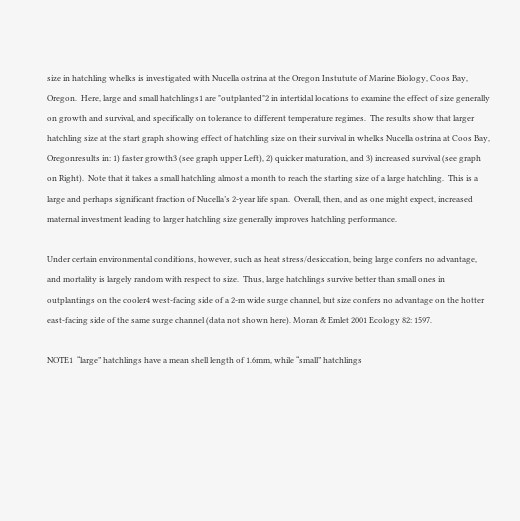size in hatchling whelks is investigated with Nucella ostrina at the Oregon Instutute of Marine Biology, Coos Bay, Oregon.  Here, large and small hatchlings1 are "outplanted"2 in intertidal locations to examine the effect of size generally on growth and survival, and specifically on tolerance to different temperature regimes.  The results show that larger hatchling size at the start graph showing effect of hatchling size on their survival in whelks Nucella ostrina at Coos Bay, Oregonresults in: 1) faster growth3 (see graph upper Left), 2) quicker maturation, and 3) increased survival (see graph on Right).  Note that it takes a small hatchling almost a month to reach the starting size of a large hatchling.  This is a large and perhaps significant fraction of Nucella’s 2-year life span.  Overall, then, and as one might expect, increased maternal investment leading to larger hatchling size generally improves hatchling performance.

Under certain environmental conditions, however, such as heat stress/desiccation, being large confers no advantage, and mortality is largely random with respect to size.  Thus, large hatchlings survive better than small ones in outplantings on the cooler4 west-facing side of a 2-m wide surge channel, but size confers no advantage on the hotter east-facing side of the same surge channel (data not shown here). Moran & Emlet 2001 Ecology 82: 1597.

NOTE1  “large” hatchlings have a mean shell length of 1.6mm, while “small” hatchlings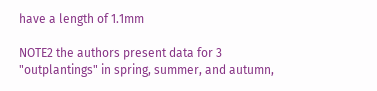have a length of 1.1mm

NOTE2 the authors present data for 3 "outplantings" in spring, summer, and autumn,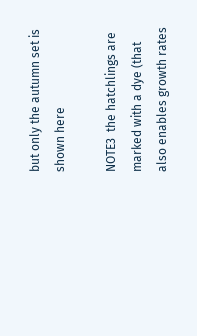but only the autumn set is shown here

NOTE3  the hatchlings are marked with a dye (that also enables growth rates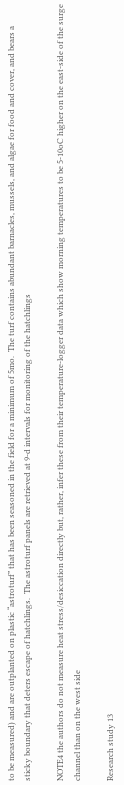to be measured) and are outplanted on plastic “astroturf” that has been seasoned in the field for a minimum of 5mo.  The turf contains abundant barnacles, mussels, and algae for food and cover, and bears a sticky boundary that deters escape of hatchlings.  The astroturf panels are retrieved at 9-d intervals for monitoring of the hatchlings

NOTE4 the authors do not measure heat stress/desiccation directly but, rather, infer these from their temperature-logger data which show morning temperatures to be 5-10oC higher on the east-side of the surge channel than on the west side

Research study 13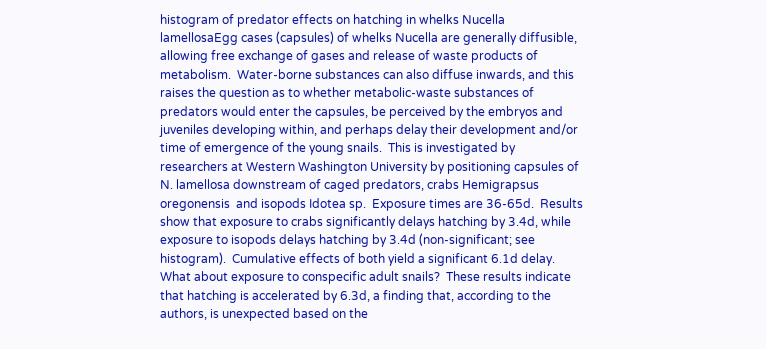histogram of predator effects on hatching in whelks Nucella lamellosaEgg cases (capsules) of whelks Nucella are generally diffusible, allowing free exchange of gases and release of waste products of metabolism.  Water-borne substances can also diffuse inwards, and this raises the question as to whether metabolic-waste substances of predators would enter the capsules, be perceived by the embryos and juveniles developing within, and perhaps delay their development and/or time of emergence of the young snails.  This is investigated by researchers at Western Washington University by positioning capsules of N. lamellosa downstream of caged predators, crabs Hemigrapsus oregonensis  and isopods Idotea sp.  Exposure times are 36-65d.  Results show that exposure to crabs significantly delays hatching by 3.4d, while exposure to isopods delays hatching by 3.4d (non-significant; see histogram).  Cumulative effects of both yield a significant 6.1d delay.  What about exposure to conspecific adult snails?  These results indicate that hatching is accelerated by 6.3d, a finding that, according to the authors, is unexpected based on the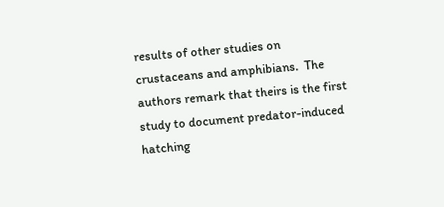results of other studies on crustaceans and amphibians.  The authors remark that theirs is the first study to document predator-induced hatching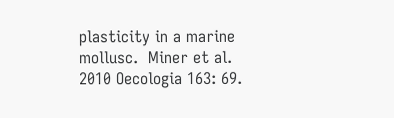plasticity in a marine mollusc.  Miner et al. 2010 Oecologia 163: 69.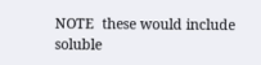NOTE  these would include soluble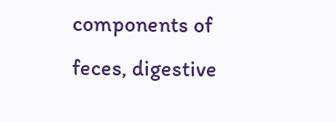components of feces, digestive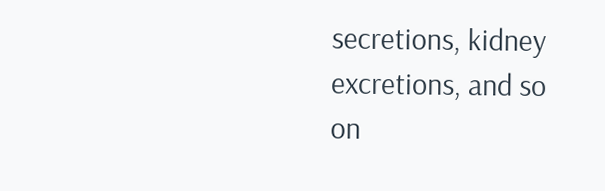secretions, kidney excretions, and so on